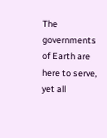The governments of Earth are here to serve,
yet all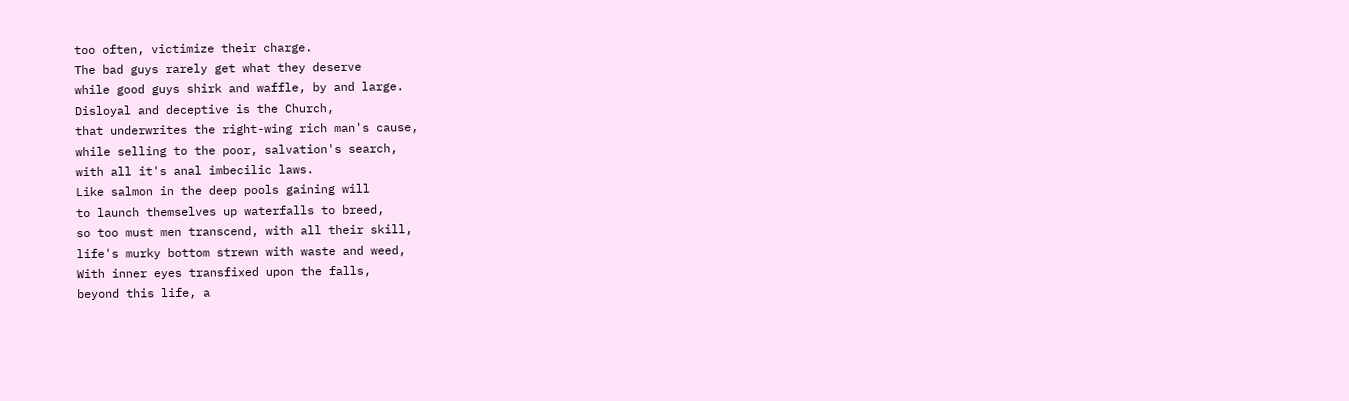too often, victimize their charge.
The bad guys rarely get what they deserve
while good guys shirk and waffle, by and large.
Disloyal and deceptive is the Church,
that underwrites the right-wing rich man's cause,
while selling to the poor, salvation's search,
with all it's anal imbecilic laws.
Like salmon in the deep pools gaining will
to launch themselves up waterfalls to breed,
so too must men transcend, with all their skill,
life's murky bottom strewn with waste and weed,
With inner eyes transfixed upon the falls,
beyond this life, a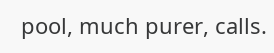pool, much purer, calls.